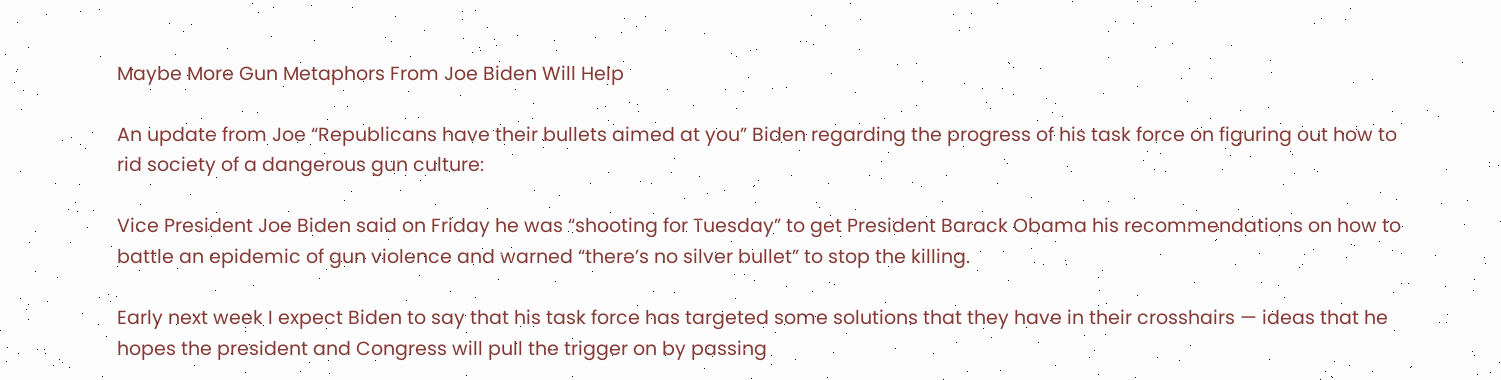Maybe More Gun Metaphors From Joe Biden Will Help

An update from Joe “Republicans have their bullets aimed at you” Biden regarding the progress of his task force on figuring out how to rid society of a dangerous gun culture:

Vice President Joe Biden said on Friday he was “shooting for Tuesday” to get President Barack Obama his recommendations on how to battle an epidemic of gun violence and warned “there’s no silver bullet” to stop the killing.

Early next week I expect Biden to say that his task force has targeted some solutions that they have in their crosshairs — ideas that he hopes the president and Congress will pull the trigger on by passing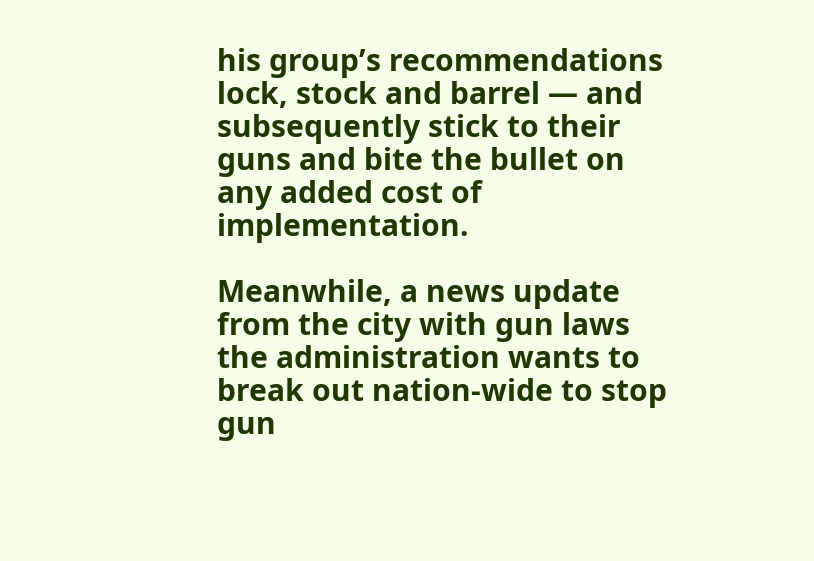his group’s recommendations lock, stock and barrel — and subsequently stick to their guns and bite the bullet on any added cost of implementation.

Meanwhile, a news update from the city with gun laws the administration wants to break out nation-wide to stop gun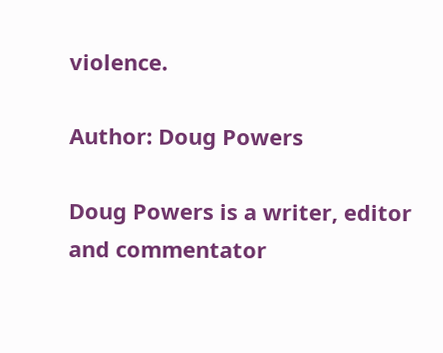violence.

Author: Doug Powers

Doug Powers is a writer, editor and commentator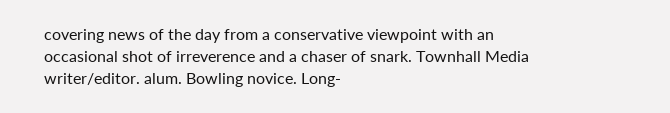covering news of the day from a conservative viewpoint with an occasional shot of irreverence and a chaser of snark. Townhall Media writer/editor. alum. Bowling novice. Long-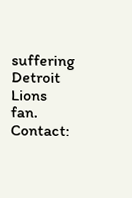suffering Detroit Lions fan. Contact: